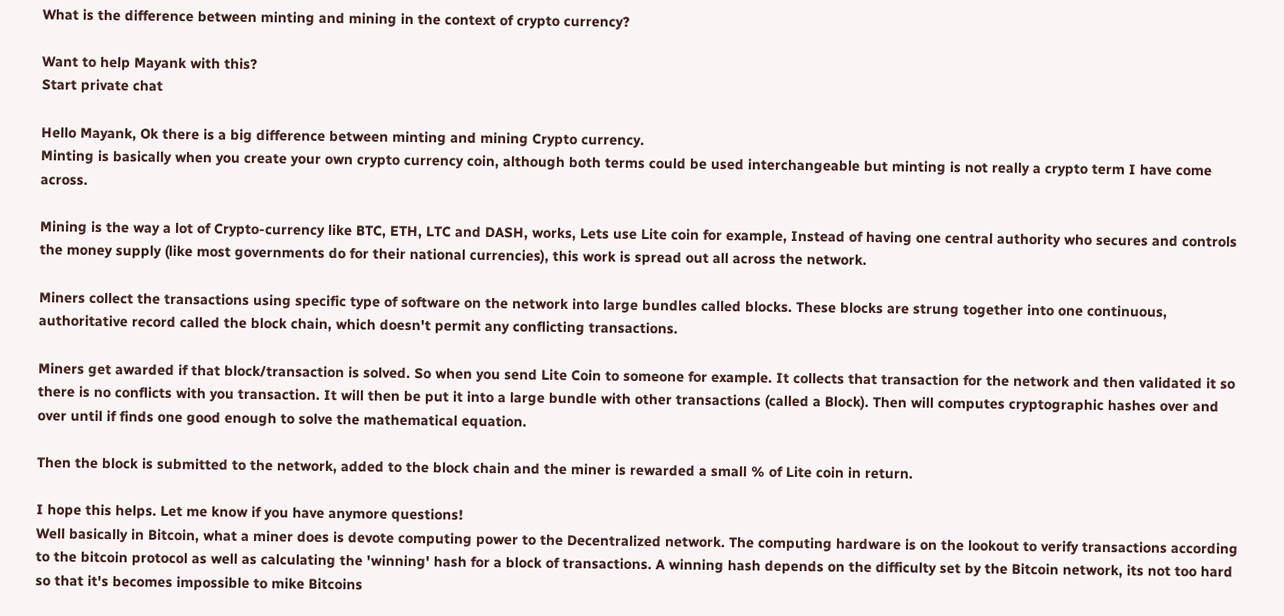What is the difference between minting and mining in the context of crypto currency?

Want to help Mayank with this?
Start private chat

Hello Mayank, Ok there is a big difference between minting and mining Crypto currency.
Minting is basically when you create your own crypto currency coin, although both terms could be used interchangeable but minting is not really a crypto term I have come across.

Mining is the way a lot of Crypto-currency like BTC, ETH, LTC and DASH, works, Lets use Lite coin for example, Instead of having one central authority who secures and controls the money supply (like most governments do for their national currencies), this work is spread out all across the network.

Miners collect the transactions using specific type of software on the network into large bundles called blocks. These blocks are strung together into one continuous, authoritative record called the block chain, which doesn't permit any conflicting transactions.

Miners get awarded if that block/transaction is solved. So when you send Lite Coin to someone for example. It collects that transaction for the network and then validated it so there is no conflicts with you transaction. It will then be put it into a large bundle with other transactions (called a Block). Then will computes cryptographic hashes over and over until if finds one good enough to solve the mathematical equation.

Then the block is submitted to the network, added to the block chain and the miner is rewarded a small % of Lite coin in return.

I hope this helps. Let me know if you have anymore questions!
Well basically in Bitcoin, what a miner does is devote computing power to the Decentralized network. The computing hardware is on the lookout to verify transactions according to the bitcoin protocol as well as calculating the 'winning' hash for a block of transactions. A winning hash depends on the difficulty set by the Bitcoin network, its not too hard so that it's becomes impossible to mike Bitcoins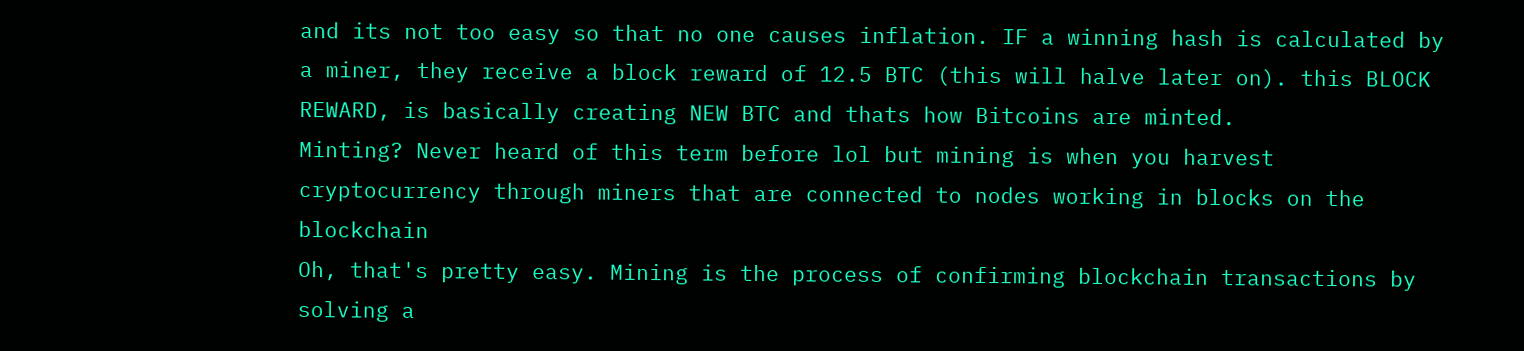and its not too easy so that no one causes inflation. IF a winning hash is calculated by a miner, they receive a block reward of 12.5 BTC (this will halve later on). this BLOCK REWARD, is basically creating NEW BTC and thats how Bitcoins are minted.
Minting? Never heard of this term before lol but mining is when you harvest cryptocurrency through miners that are connected to nodes working in blocks on the blockchain
Oh, that's pretty easy. Mining is the process of confirming blockchain transactions by solving a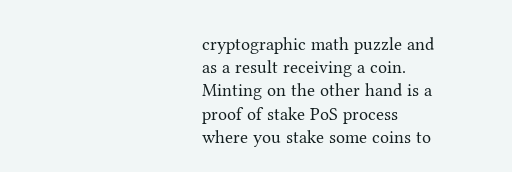cryptographic math puzzle and as a result receiving a coin.
Minting on the other hand is a proof of stake PoS process where you stake some coins to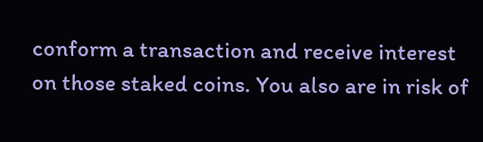conform a transaction and receive interest on those staked coins. You also are in risk of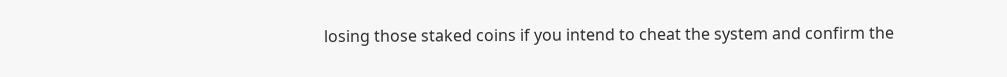losing those staked coins if you intend to cheat the system and confirm the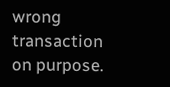wrong transaction on purpose.